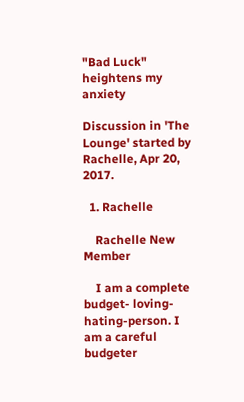"Bad Luck" heightens my anxiety

Discussion in 'The Lounge' started by Rachelle, Apr 20, 2017.

  1. Rachelle

    Rachelle New Member

    I am a complete budget- loving- hating-person. I am a careful budgeter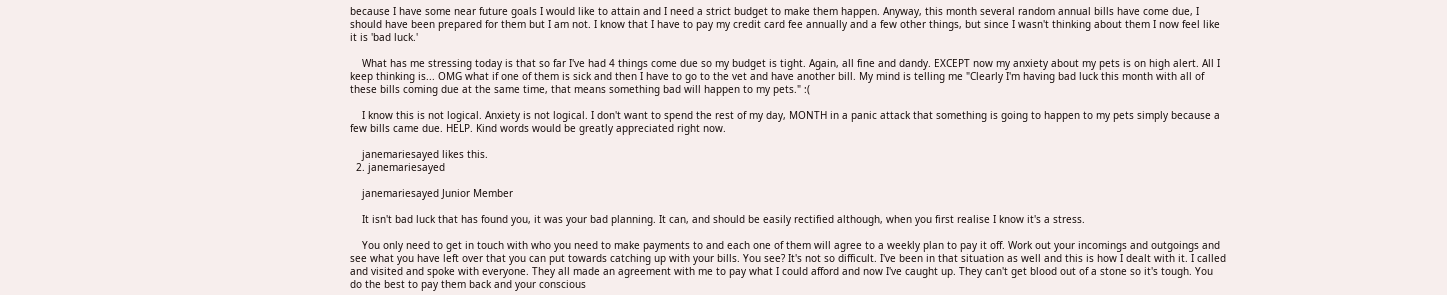because I have some near future goals I would like to attain and I need a strict budget to make them happen. Anyway, this month several random annual bills have come due, I should have been prepared for them but I am not. I know that I have to pay my credit card fee annually and a few other things, but since I wasn't thinking about them I now feel like it is 'bad luck.'

    What has me stressing today is that so far I've had 4 things come due so my budget is tight. Again, all fine and dandy. EXCEPT now my anxiety about my pets is on high alert. All I keep thinking is... OMG what if one of them is sick and then I have to go to the vet and have another bill. My mind is telling me "Clearly I'm having bad luck this month with all of these bills coming due at the same time, that means something bad will happen to my pets." :(

    I know this is not logical. Anxiety is not logical. I don't want to spend the rest of my day, MONTH in a panic attack that something is going to happen to my pets simply because a few bills came due. HELP. Kind words would be greatly appreciated right now.

    janemariesayed likes this.
  2. janemariesayed

    janemariesayed Junior Member

    It isn't bad luck that has found you, it was your bad planning. It can, and should be easily rectified although, when you first realise I know it's a stress.

    You only need to get in touch with who you need to make payments to and each one of them will agree to a weekly plan to pay it off. Work out your incomings and outgoings and see what you have left over that you can put towards catching up with your bills. You see? It's not so difficult. I've been in that situation as well and this is how I dealt with it. I called and visited and spoke with everyone. They all made an agreement with me to pay what I could afford and now I've caught up. They can't get blood out of a stone so it's tough. You do the best to pay them back and your conscious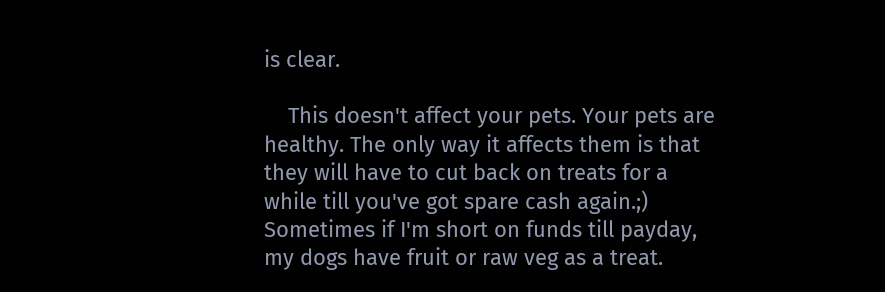is clear.

    This doesn't affect your pets. Your pets are healthy. The only way it affects them is that they will have to cut back on treats for a while till you've got spare cash again.;) Sometimes if I'm short on funds till payday, my dogs have fruit or raw veg as a treat.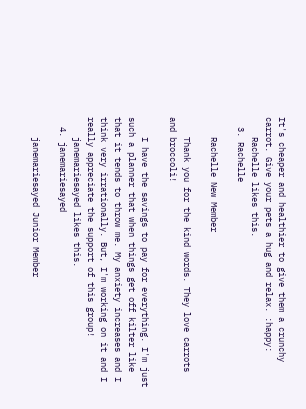It's cheaper and healthier to give them a crunchy carrot. Give your pets a hug and relax. :happy:
    Rachelle likes this.
  3. Rachelle

    Rachelle New Member

    Thank you for the kind words. They love carrots and broccoli!

    I have the savings to pay for everything. I'm just such a planner that when things get off kilter like that it tends to throw me. My anxiety increases and I think very irrationally. But, I'm working on it and I really appreciate the support of this group!
    janemariesayed likes this.
  4. janemariesayed

    janemariesayed Junior Member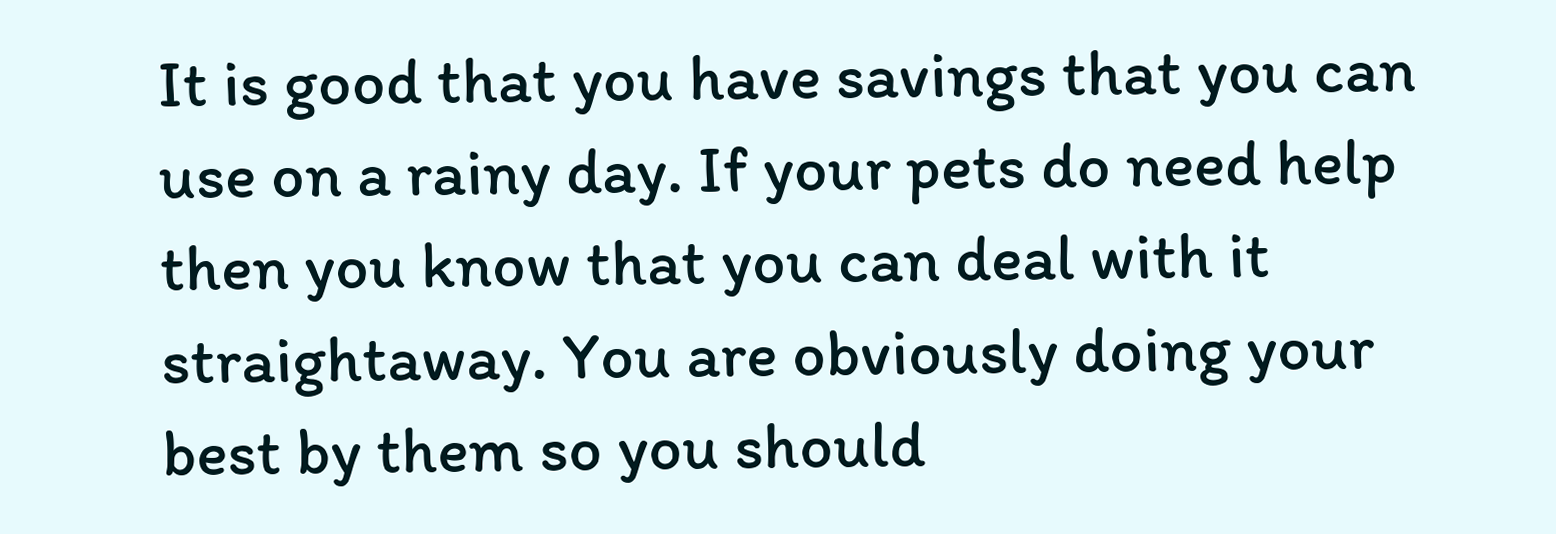It is good that you have savings that you can use on a rainy day. If your pets do need help then you know that you can deal with it straightaway. You are obviously doing your best by them so you should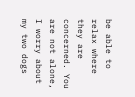be able to relax where they are concerned. You are not alone, I worry about my two dogs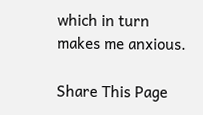which in turn makes me anxious.

Share This Page